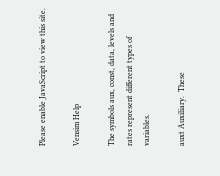Please enable JavaScript to view this site.

Vensim Help

The symbols aux, const, data, levels and rates represent different types of variables.

auxt Auxiliary.  These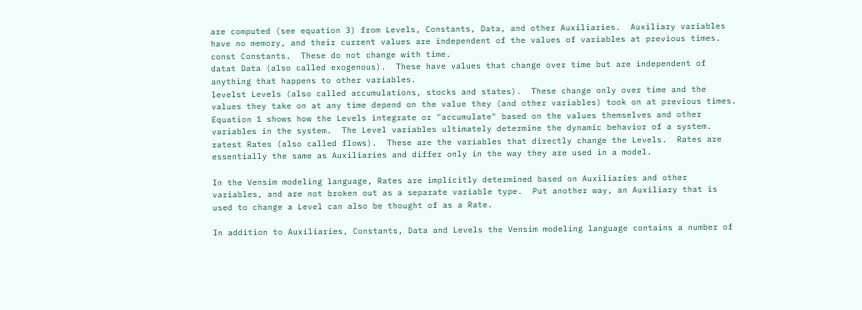are computed (see equation 3) from Levels, Constants, Data, and other Auxiliaries.  Auxiliary variables have no memory, and their current values are independent of the values of variables at previous times.
const Constants.  These do not change with time.
datat Data (also called exogenous).  These have values that change over time but are independent of anything that happens to other variables.
levelst Levels (also called accumulations, stocks and states).  These change only over time and the values they take on at any time depend on the value they (and other variables) took on at previous times.  Equation 1 shows how the Levels integrate or "accumulate" based on the values themselves and other variables in the system.  The Level variables ultimately determine the dynamic behavior of a system.
ratest Rates (also called flows).  These are the variables that directly change the Levels.  Rates are essentially the same as Auxiliaries and differ only in the way they are used in a model.

In the Vensim modeling language, Rates are implicitly determined based on Auxiliaries and other variables, and are not broken out as a separate variable type.  Put another way, an Auxiliary that is used to change a Level can also be thought of as a Rate.

In addition to Auxiliaries, Constants, Data and Levels the Vensim modeling language contains a number of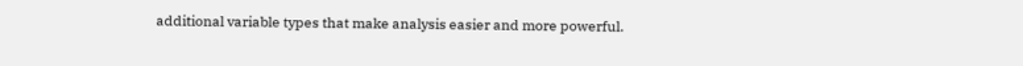additional variable types that make analysis easier and more powerful.